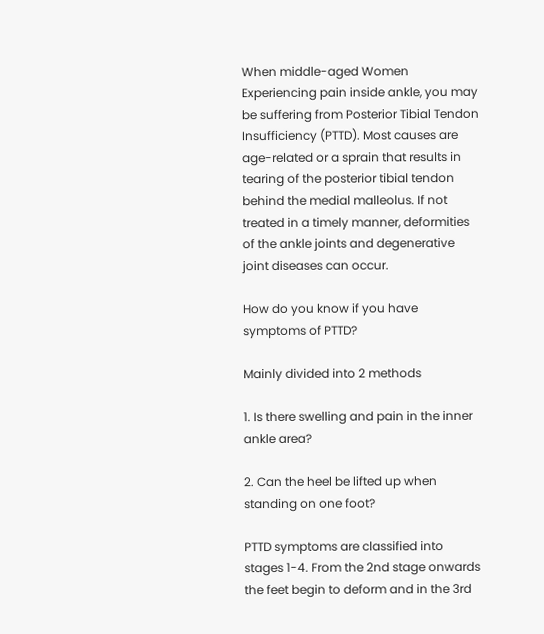When middle-aged Women Experiencing pain inside ankle, you may be suffering from Posterior Tibial Tendon Insufficiency (PTTD). Most causes are age-related or a sprain that results in tearing of the posterior tibial tendon behind the medial malleolus. If not treated in a timely manner, deformities of the ankle joints and degenerative joint diseases can occur.

How do you know if you have symptoms of PTTD?

Mainly divided into 2 methods

1. Is there swelling and pain in the inner ankle area?

2. Can the heel be lifted up when standing on one foot?

PTTD symptoms are classified into stages 1-4. From the 2nd stage onwards the feet begin to deform and in the 3rd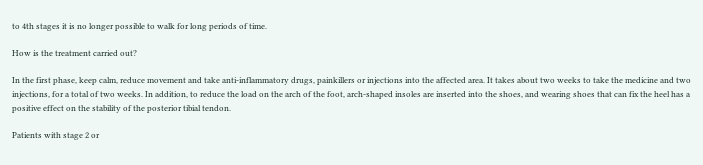to 4th stages it is no longer possible to walk for long periods of time.

How is the treatment carried out?

In the first phase, keep calm, reduce movement and take anti-inflammatory drugs, painkillers or injections into the affected area. It takes about two weeks to take the medicine and two injections, for a total of two weeks. In addition, to reduce the load on the arch of the foot, arch-shaped insoles are inserted into the shoes, and wearing shoes that can fix the heel has a positive effect on the stability of the posterior tibial tendon.

Patients with stage 2 or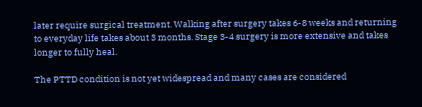later require surgical treatment. Walking after surgery takes 6-8 weeks and returning to everyday life takes about 3 months. Stage 3-4 surgery is more extensive and takes longer to fully heal.

The PTTD condition is not yet widespread and many cases are considered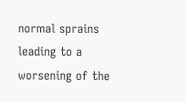normal sprains leading to a worsening of the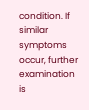condition. If similar symptoms occur, further examination is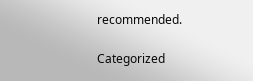recommended.

Categorized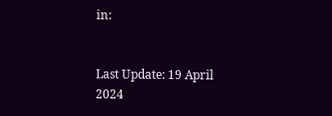in:


Last Update: 19 April 2024